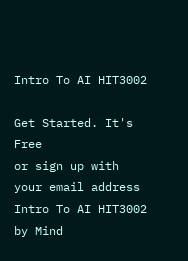Intro To AI HIT3002

Get Started. It's Free
or sign up with your email address
Intro To AI HIT3002 by Mind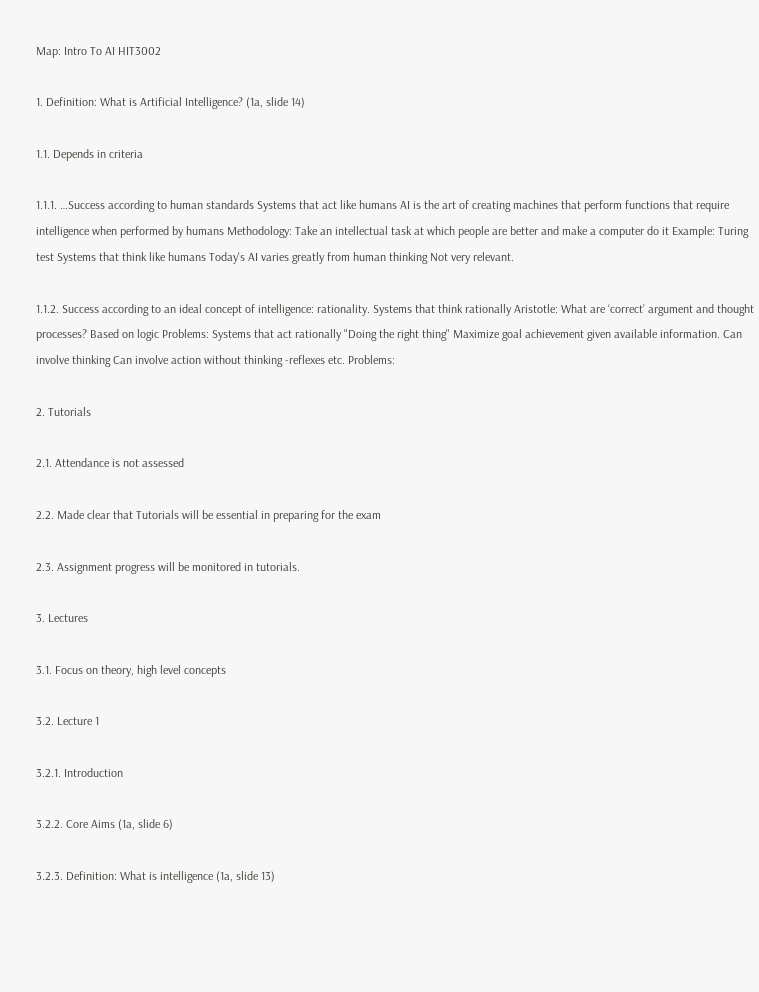Map: Intro To AI HIT3002

1. Definition: What is Artificial Intelligence? (1a, slide 14)

1.1. Depends in criteria

1.1.1. …Success according to human standards Systems that act like humans AI is the art of creating machines that perform functions that require intelligence when performed by humans Methodology: Take an intellectual task at which people are better and make a computer do it Example: Turing test Systems that think like humans Today's AI varies greatly from human thinking Not very relevant.

1.1.2. Success according to an ideal concept of intelligence: rationality. Systems that think rationally Aristotle: What are ‘correct’ argument and thought processes? Based on logic Problems: Systems that act rationally "Doing the right thing" Maximize goal achievement given available information. Can involve thinking Can involve action without thinking -reflexes etc. Problems:

2. Tutorials

2.1. Attendance is not assessed

2.2. Made clear that Tutorials will be essential in preparing for the exam

2.3. Assignment progress will be monitored in tutorials.

3. Lectures

3.1. Focus on theory, high level concepts

3.2. Lecture 1

3.2.1. Introduction

3.2.2. Core Aims (1a, slide 6)

3.2.3. Definition: What is intelligence (1a, slide 13)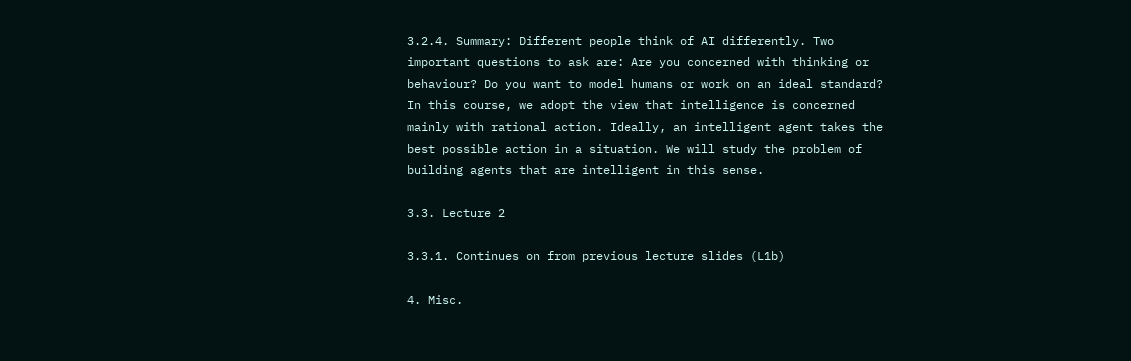3.2.4. Summary: Different people think of AI differently. Two important questions to ask are: Are you concerned with thinking or behaviour? Do you want to model humans or work on an ideal standard? In this course, we adopt the view that intelligence is concerned mainly with rational action. Ideally, an intelligent agent takes the best possible action in a situation. We will study the problem of building agents that are intelligent in this sense.

3.3. Lecture 2

3.3.1. Continues on from previous lecture slides (L1b)

4. Misc.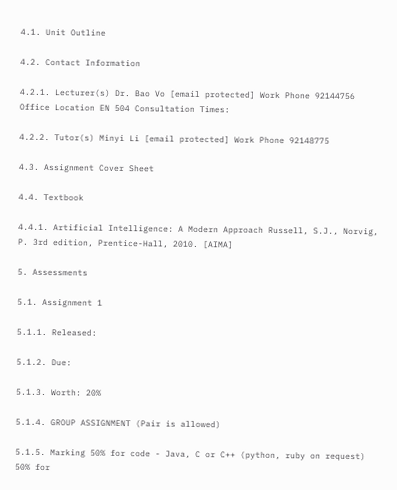4.1. Unit Outline

4.2. Contact Information

4.2.1. Lecturer(s) Dr. Bao Vo [email protected] Work Phone 92144756 Office Location EN 504 Consultation Times:

4.2.2. Tutor(s) Minyi Li [email protected] Work Phone 92148775

4.3. Assignment Cover Sheet

4.4. Textbook

4.4.1. Artificial Intelligence: A Modern Approach Russell, S.J., Norvig, P. 3rd edition, Prentice-Hall, 2010. [AIMA]

5. Assessments

5.1. Assignment 1

5.1.1. Released:

5.1.2. Due:

5.1.3. Worth: 20%

5.1.4. GROUP ASSIGNMENT (Pair is allowed)

5.1.5. Marking 50% for code - Java, C or C++ (python, ruby on request) 50% for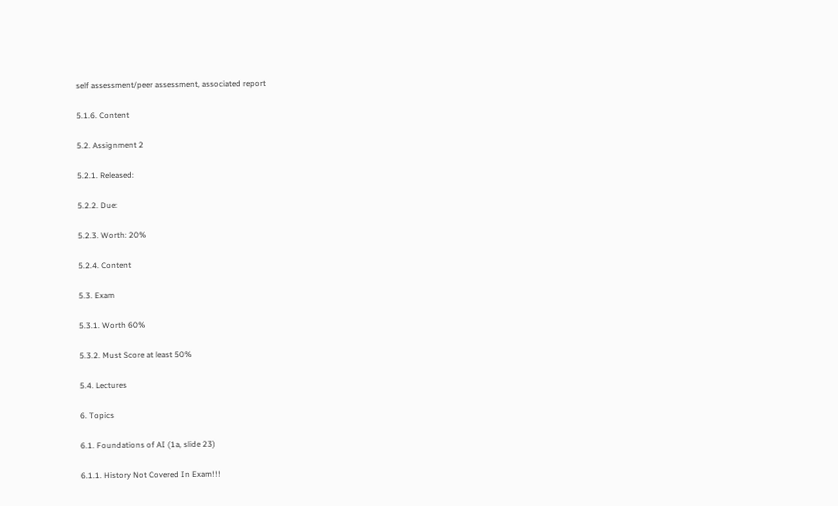self assessment/peer assessment, associated report

5.1.6. Content

5.2. Assignment 2

5.2.1. Released:

5.2.2. Due:

5.2.3. Worth: 20%

5.2.4. Content

5.3. Exam

5.3.1. Worth 60%

5.3.2. Must Score at least 50%

5.4. Lectures

6. Topics

6.1. Foundations of AI (1a, slide 23)

6.1.1. History Not Covered In Exam!!!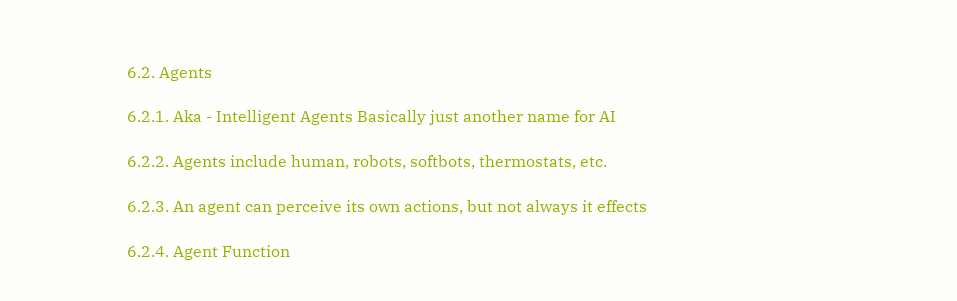6.2. Agents

6.2.1. Aka - Intelligent Agents Basically just another name for AI

6.2.2. Agents include human, robots, softbots, thermostats, etc.

6.2.3. An agent can perceive its own actions, but not always it effects

6.2.4. Agent Function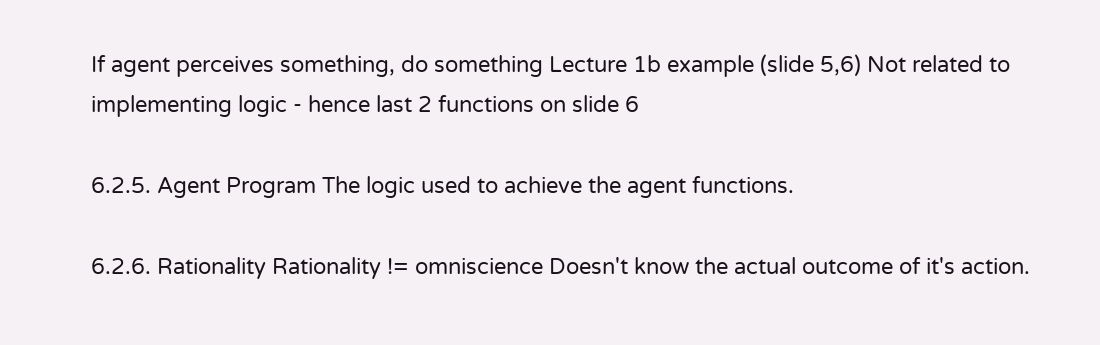If agent perceives something, do something Lecture 1b example (slide 5,6) Not related to implementing logic - hence last 2 functions on slide 6

6.2.5. Agent Program The logic used to achieve the agent functions.

6.2.6. Rationality Rationality != omniscience Doesn't know the actual outcome of it's action.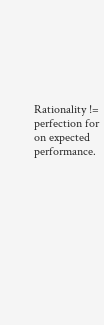Rationality != perfection for on expected performance.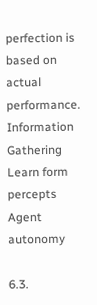perfection is based on actual performance. Information Gathering Learn form percepts Agent autonomy

6.3.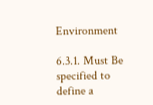Environment

6.3.1. Must Be specified to define a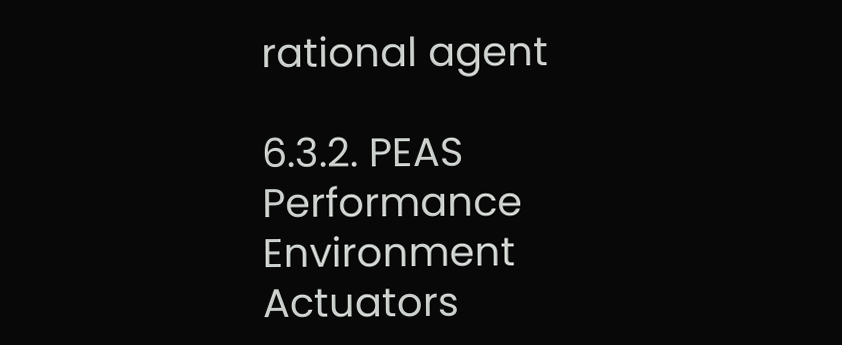rational agent

6.3.2. PEAS Performance Environment Actuators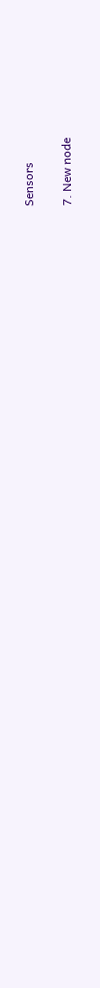Sensors

7. New node